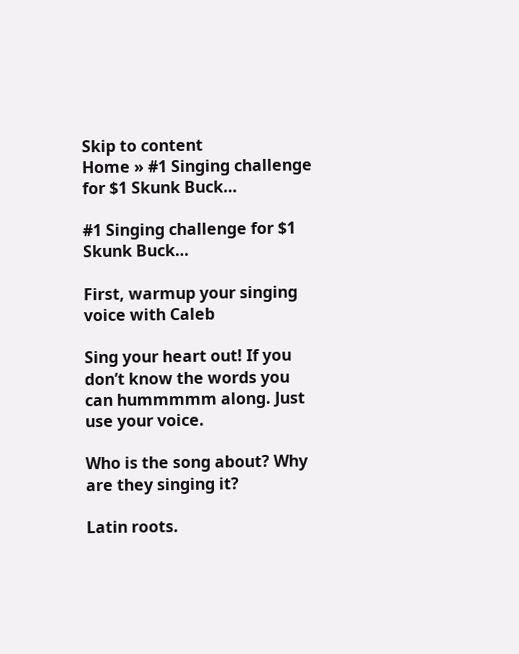Skip to content
Home » #1 Singing challenge for $1 Skunk Buck…

#1 Singing challenge for $1 Skunk Buck…

First, warmup your singing voice with Caleb

Sing your heart out! If you don’t know the words you can hummmmm along. Just use your voice.

Who is the song about? Why are they singing it?

Latin roots.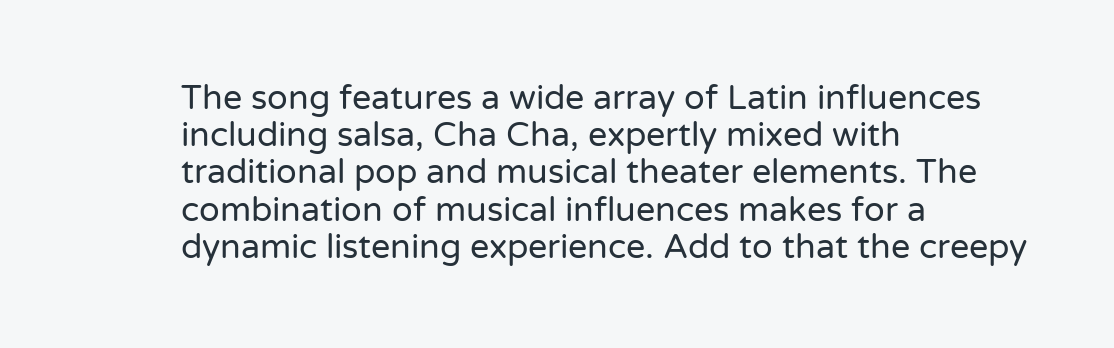The song features a wide array of Latin influences including salsa, Cha Cha, expertly mixed with traditional pop and musical theater elements. The combination of musical influences makes for a dynamic listening experience. Add to that the creepy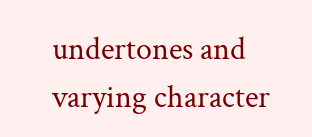undertones and varying character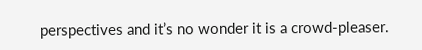perspectives and it’s no wonder it is a crowd-pleaser.